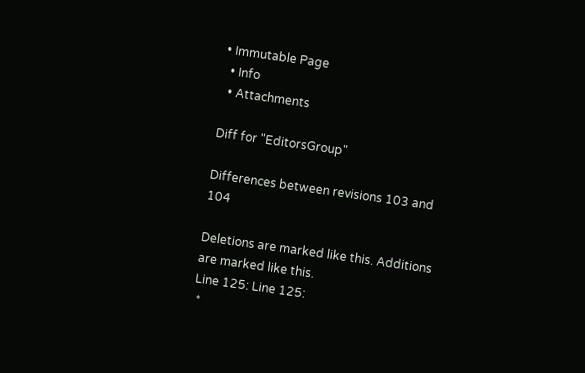• Immutable Page
  • Info
  • Attachments

Diff for "EditorsGroup"

Differences between revisions 103 and 104

Deletions are marked like this. Additions are marked like this.
Line 125: Line 125:
 *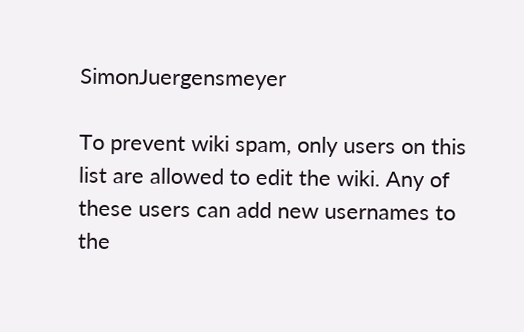SimonJuergensmeyer

To prevent wiki spam, only users on this list are allowed to edit the wiki. Any of these users can add new usernames to the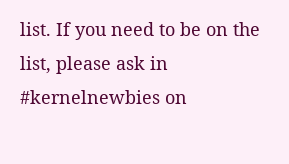list. If you need to be on the list, please ask in #kernelnewbies on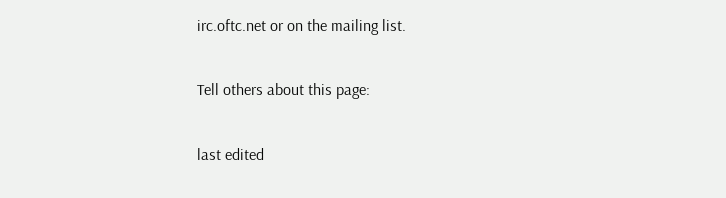irc.oftc.net or on the mailing list.

Tell others about this page:

last edited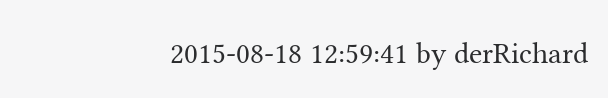2015-08-18 12:59:41 by derRichard